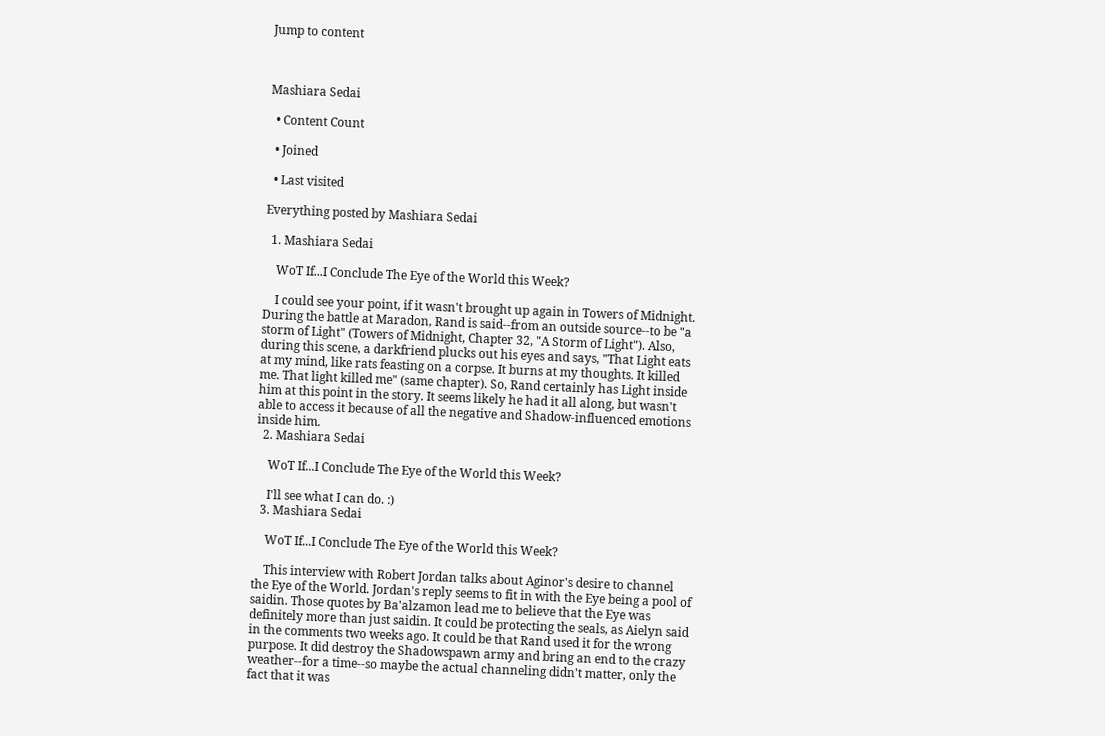Jump to content



Mashiara Sedai

  • Content Count

  • Joined

  • Last visited

Everything posted by Mashiara Sedai

  1. Mashiara Sedai

    WoT If...I Conclude The Eye of the World this Week?

    I could see your point, if it wasn't brought up again in Towers of Midnight. During the battle at Maradon, Rand is said--from an outside source--to be "a storm of Light" (Towers of Midnight, Chapter 32, "A Storm of Light"). Also, during this scene, a darkfriend plucks out his eyes and says, "That Light eats at my mind, like rats feasting on a corpse. It burns at my thoughts. It killed me. That light killed me" (same chapter). So, Rand certainly has Light inside him at this point in the story. It seems likely he had it all along, but wasn't able to access it because of all the negative and Shadow-influenced emotions inside him.
  2. Mashiara Sedai

    WoT If...I Conclude The Eye of the World this Week?

    I'll see what I can do. :)
  3. Mashiara Sedai

    WoT If...I Conclude The Eye of the World this Week?

    This interview with Robert Jordan talks about Aginor's desire to channel the Eye of the World. Jordan's reply seems to fit in with the Eye being a pool of saidin. Those quotes by Ba'alzamon lead me to believe that the Eye was definitely more than just saidin. It could be protecting the seals, as Aielyn said in the comments two weeks ago. It could be that Rand used it for the wrong purpose. It did destroy the Shadowspawn army and bring an end to the crazy weather--for a time--so maybe the actual channeling didn't matter, only the fact that it was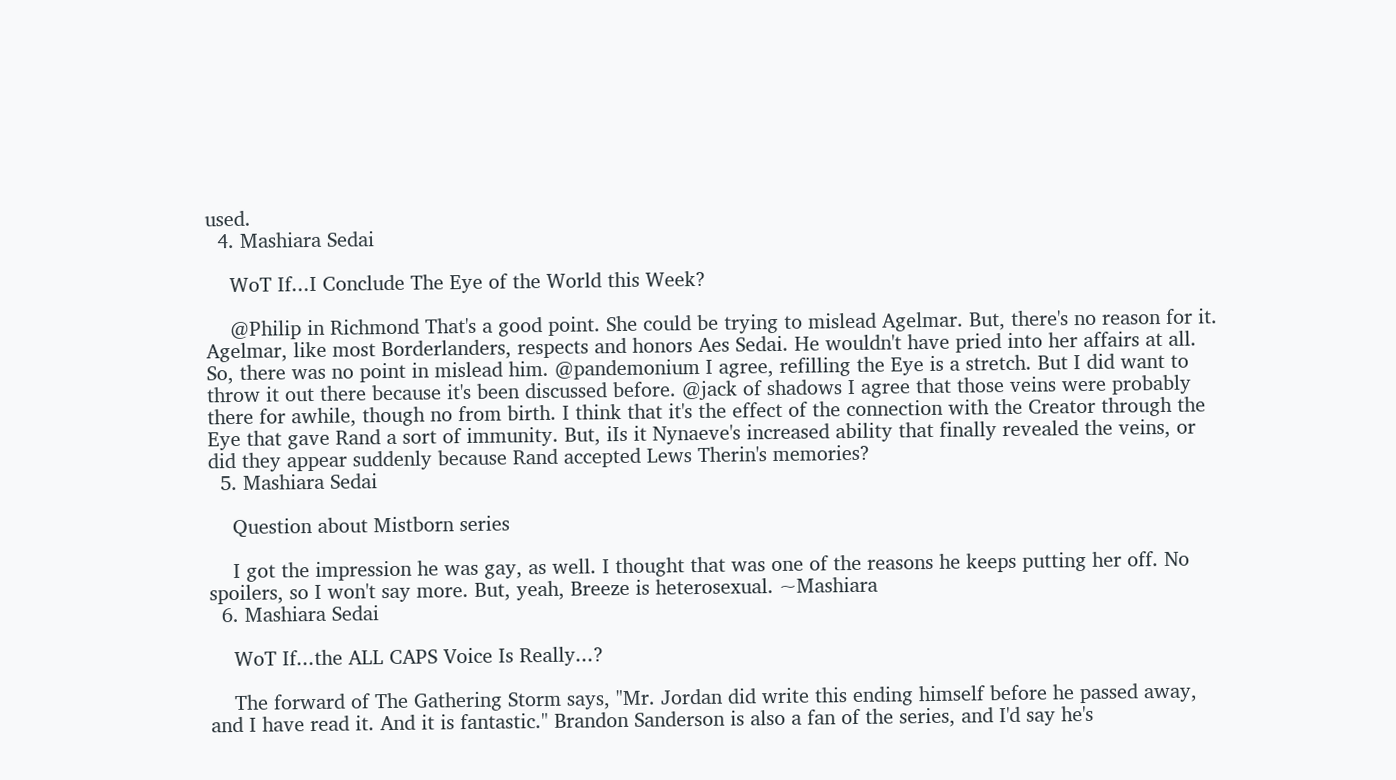used.
  4. Mashiara Sedai

    WoT If...I Conclude The Eye of the World this Week?

    @Philip in Richmond That's a good point. She could be trying to mislead Agelmar. But, there's no reason for it. Agelmar, like most Borderlanders, respects and honors Aes Sedai. He wouldn't have pried into her affairs at all. So, there was no point in mislead him. @pandemonium I agree, refilling the Eye is a stretch. But I did want to throw it out there because it's been discussed before. @jack of shadows I agree that those veins were probably there for awhile, though no from birth. I think that it's the effect of the connection with the Creator through the Eye that gave Rand a sort of immunity. But, iIs it Nynaeve's increased ability that finally revealed the veins, or did they appear suddenly because Rand accepted Lews Therin's memories?
  5. Mashiara Sedai

    Question about Mistborn series

    I got the impression he was gay, as well. I thought that was one of the reasons he keeps putting her off. No spoilers, so I won't say more. But, yeah, Breeze is heterosexual. ~Mashiara
  6. Mashiara Sedai

    WoT If...the ALL CAPS Voice Is Really...?

    The forward of The Gathering Storm says, "Mr. Jordan did write this ending himself before he passed away, and I have read it. And it is fantastic." Brandon Sanderson is also a fan of the series, and I'd say he's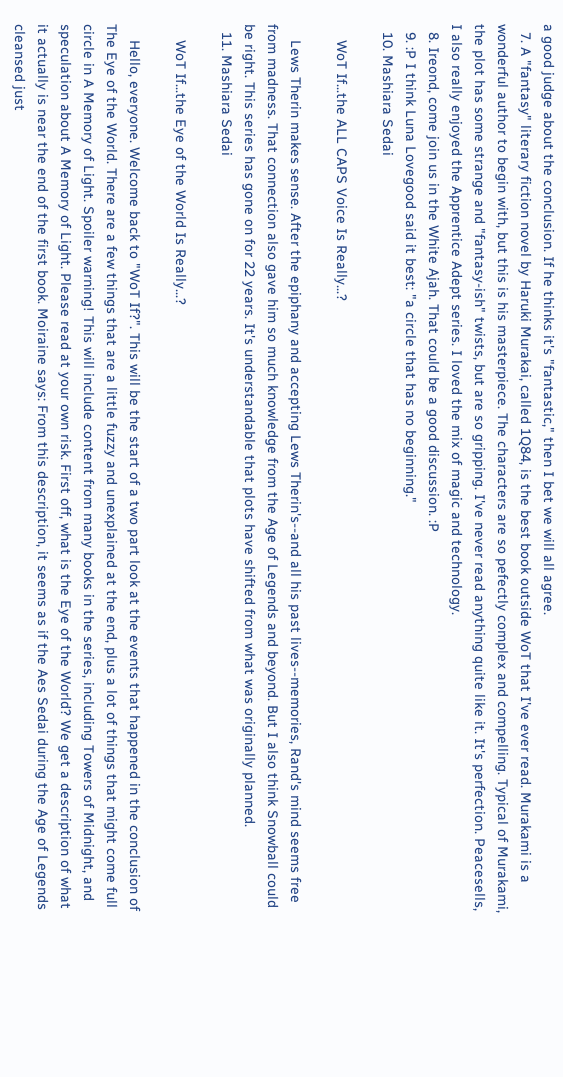a good judge about the conclusion. If he thinks it's "fantastic," then I bet we will all agree.
  7. A "fantasy" literary fiction novel by Haruki Murakai, called 1Q84, is the best book outside WoT that I've ever read. Murakami is a wonderful author to begin with, but this is his masterpiece. The characters are so pefectly complex and compelling. Typical of Murakami, the plot has some strange and "fantasy-ish" twists, but are so gripping. I've never read anything quite like it. It's perfection. Peacesells, I also really enjoyed the Apprentice Adept series. I loved the mix of magic and technology.
  8. Ireond, come join us in the White Ajah. That could be a good discussion. :P
  9. :P I think Luna Lovegood said it best: "a circle that has no beginning."
  10. Mashiara Sedai

    WoT If...the ALL CAPS Voice Is Really...?

    Lews Therin makes sense. After the epiphany and accepting Lews Therin's--and all his past lives--memories, Rand's mind seems free from madness. That connection also gave him so much knowledge from the Age of Legends and beyond. But I also think Snowball could be right. This series has gone on for 22 years. It's understandable that plots have shifted from what was originally planned.
  11. Mashiara Sedai

    WoT If...the Eye of the World Is Really...?

    Hello, everyone. Welcome back to "WoT If?". This will be the start of a two part look at the events that happened in the conclusion of The Eye of the World. There are a few things that are a little fuzzy and unexplained at the end, plus a lot of things that might come full circle in A Memory of Light. Spoiler warning! This will include content from many books in the series, including Towers of Midnight, and speculation about A Memory of Light. Please read at your own risk. First off, what is the Eye of the World? We get a description of what it actually is near the end of the first book. Moiraine says: From this description, it seems as if the Aes Sedai during the Age of Legends cleansed just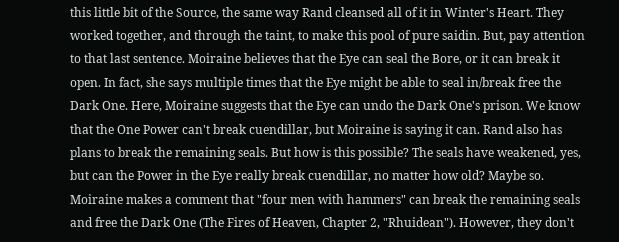this little bit of the Source, the same way Rand cleansed all of it in Winter's Heart. They worked together, and through the taint, to make this pool of pure saidin. But, pay attention to that last sentence. Moiraine believes that the Eye can seal the Bore, or it can break it open. In fact, she says multiple times that the Eye might be able to seal in/break free the Dark One. Here, Moiraine suggests that the Eye can undo the Dark One's prison. We know that the One Power can't break cuendillar, but Moiraine is saying it can. Rand also has plans to break the remaining seals. But how is this possible? The seals have weakened, yes, but can the Power in the Eye really break cuendillar, no matter how old? Maybe so. Moiraine makes a comment that "four men with hammers" can break the remaining seals and free the Dark One (The Fires of Heaven, Chapter 2, "Rhuidean"). However, they don't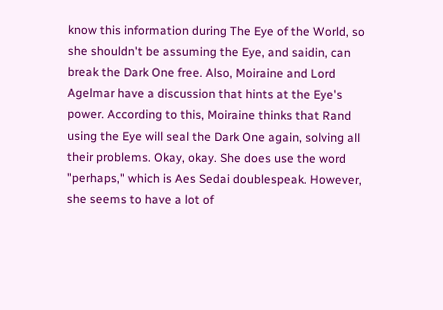know this information during The Eye of the World, so she shouldn't be assuming the Eye, and saidin, can break the Dark One free. Also, Moiraine and Lord Agelmar have a discussion that hints at the Eye's power. According to this, Moiraine thinks that Rand using the Eye will seal the Dark One again, solving all their problems. Okay, okay. She does use the word "perhaps," which is Aes Sedai doublespeak. However, she seems to have a lot of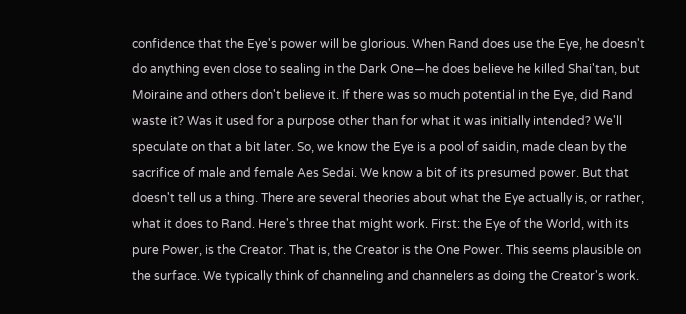confidence that the Eye's power will be glorious. When Rand does use the Eye, he doesn't do anything even close to sealing in the Dark One—he does believe he killed Shai'tan, but Moiraine and others don't believe it. If there was so much potential in the Eye, did Rand waste it? Was it used for a purpose other than for what it was initially intended? We'll speculate on that a bit later. So, we know the Eye is a pool of saidin, made clean by the sacrifice of male and female Aes Sedai. We know a bit of its presumed power. But that doesn't tell us a thing. There are several theories about what the Eye actually is, or rather, what it does to Rand. Here's three that might work. First: the Eye of the World, with its pure Power, is the Creator. That is, the Creator is the One Power. This seems plausible on the surface. We typically think of channeling and channelers as doing the Creator's work.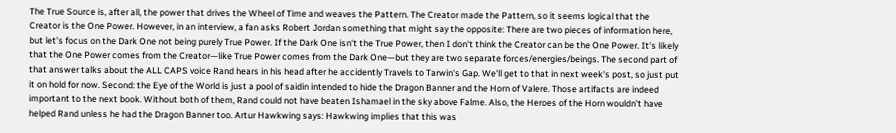The True Source is, after all, the power that drives the Wheel of Time and weaves the Pattern. The Creator made the Pattern, so it seems logical that the Creator is the One Power. However, in an interview, a fan asks Robert Jordan something that might say the opposite: There are two pieces of information here, but let's focus on the Dark One not being purely True Power. If the Dark One isn't the True Power, then I don't think the Creator can be the One Power. It's likely that the One Power comes from the Creator—like True Power comes from the Dark One—but they are two separate forces/energies/beings. The second part of that answer talks about the ALL CAPS voice Rand hears in his head after he accidently Travels to Tarwin's Gap. We'll get to that in next week's post, so just put it on hold for now. Second: the Eye of the World is just a pool of saidin intended to hide the Dragon Banner and the Horn of Valere. Those artifacts are indeed important to the next book. Without both of them, Rand could not have beaten Ishamael in the sky above Falme. Also, the Heroes of the Horn wouldn't have helped Rand unless he had the Dragon Banner too. Artur Hawkwing says: Hawkwing implies that this was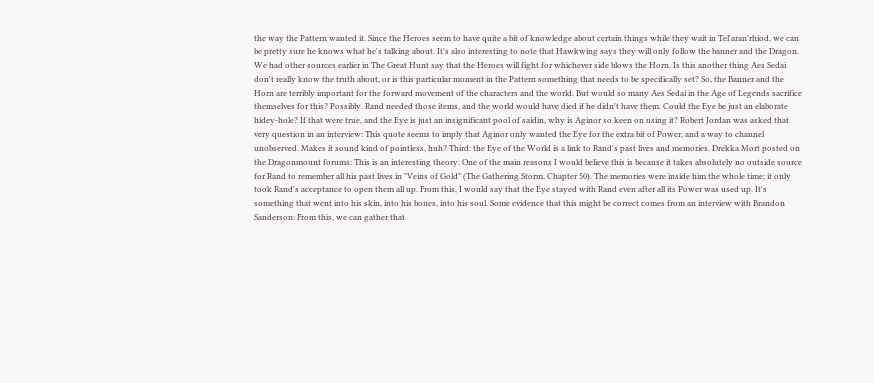the way the Pattern wanted it. Since the Heroes seem to have quite a bit of knowledge about certain things while they wait in Tel'aran'rhiod, we can be pretty sure he knows what he's talking about. It's also interesting to note that Hawkwing says they will only follow the banner and the Dragon. We had other sources earlier in The Great Hunt say that the Heroes will fight for whichever side blows the Horn. Is this another thing Aes Sedai don't really know the truth about, or is this particular moment in the Pattern something that needs to be specifically set? So, the Banner and the Horn are terribly important for the forward movement of the characters and the world. But would so many Aes Sedai in the Age of Legends sacrifice themselves for this? Possibly. Rand needed those items, and the world would have died if he didn't have them. Could the Eye be just an elaborate hidey-hole? If that were true, and the Eye is just an insignificant pool of saidin, why is Aginor so keen on using it? Robert Jordan was asked that very question in an interview: This quote seems to imply that Aginor only wanted the Eye for the extra bit of Power, and a way to channel unobserved. Makes it sound kind of pointless, huh? Third: the Eye of the World is a link to Rand's past lives and memories. Drekka Mort posted on the Dragonmount forums: This is an interesting theory. One of the main reasons I would believe this is because it takes absolutely no outside source for Rand to remember all his past lives in "Veins of Gold" (The Gathering Storm, Chapter 50). The memories were inside him the whole time; it only took Rand's acceptance to open them all up. From this, I would say that the Eye stayed with Rand even after all its Power was used up. It's something that went into his skin, into his bones, into his soul. Some evidence that this might be correct comes from an interview with Brandon Sanderson: From this, we can gather that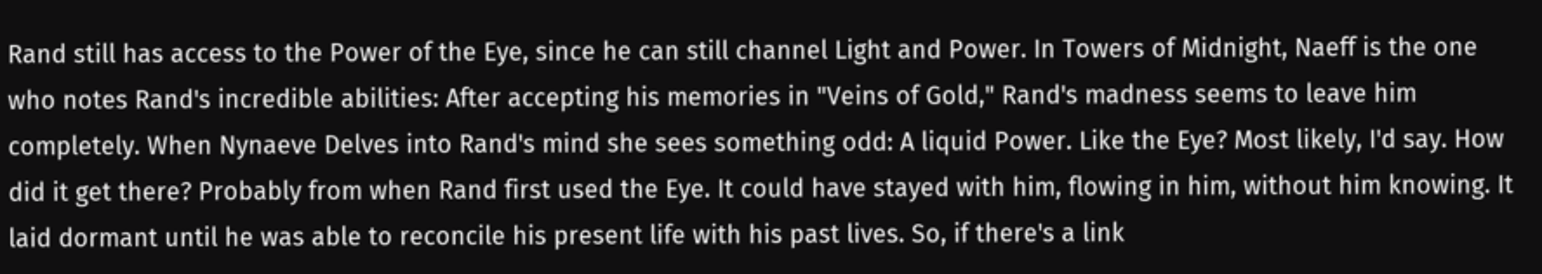Rand still has access to the Power of the Eye, since he can still channel Light and Power. In Towers of Midnight, Naeff is the one who notes Rand's incredible abilities: After accepting his memories in "Veins of Gold," Rand's madness seems to leave him completely. When Nynaeve Delves into Rand's mind she sees something odd: A liquid Power. Like the Eye? Most likely, I'd say. How did it get there? Probably from when Rand first used the Eye. It could have stayed with him, flowing in him, without him knowing. It laid dormant until he was able to reconcile his present life with his past lives. So, if there's a link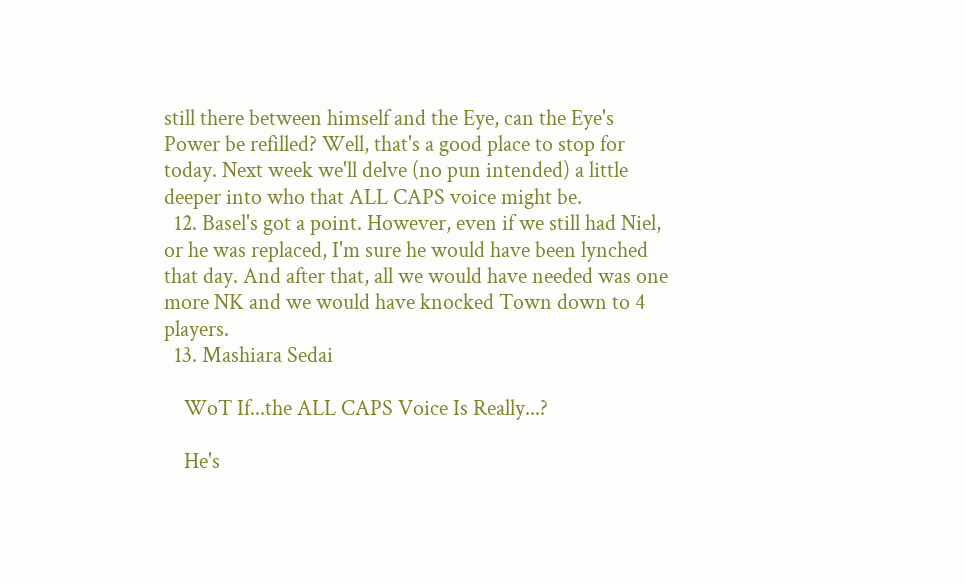still there between himself and the Eye, can the Eye's Power be refilled? Well, that's a good place to stop for today. Next week we'll delve (no pun intended) a little deeper into who that ALL CAPS voice might be.
  12. Basel's got a point. However, even if we still had Niel, or he was replaced, I'm sure he would have been lynched that day. And after that, all we would have needed was one more NK and we would have knocked Town down to 4 players.
  13. Mashiara Sedai

    WoT If...the ALL CAPS Voice Is Really...?

    He's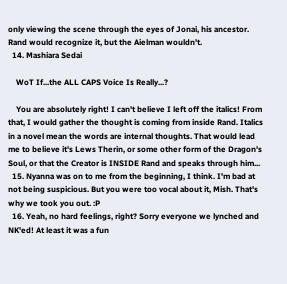only viewing the scene through the eyes of Jonai, his ancestor. Rand would recognize it, but the Aielman wouldn't.
  14. Mashiara Sedai

    WoT If...the ALL CAPS Voice Is Really...?

    You are absolutely right! I can't believe I left off the italics! From that, I would gather the thought is coming from inside Rand. Italics in a novel mean the words are internal thoughts. That would lead me to believe it's Lews Therin, or some other form of the Dragon's Soul, or that the Creator is INSIDE Rand and speaks through him...
  15. Nyanna was on to me from the beginning, I think. I'm bad at not being suspicious. But you were too vocal about it, Mish. That's why we took you out. :P
  16. Yeah, no hard feelings, right? Sorry everyone we lynched and NK'ed! At least it was a fun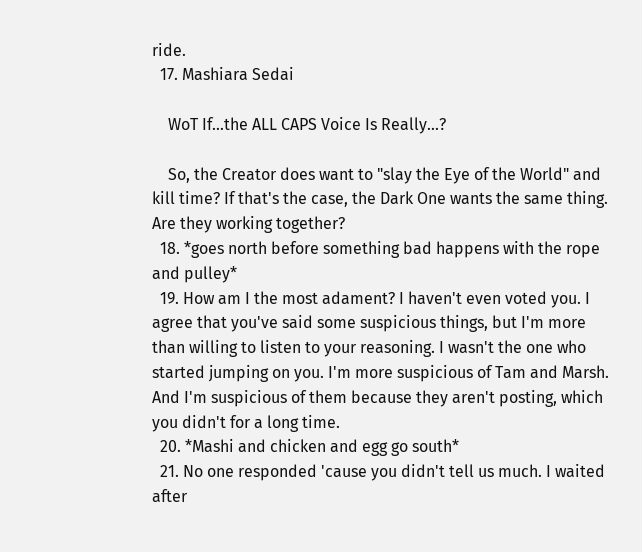ride.
  17. Mashiara Sedai

    WoT If...the ALL CAPS Voice Is Really...?

    So, the Creator does want to "slay the Eye of the World" and kill time? If that's the case, the Dark One wants the same thing. Are they working together?
  18. *goes north before something bad happens with the rope and pulley*
  19. How am I the most adament? I haven't even voted you. I agree that you've said some suspicious things, but I'm more than willing to listen to your reasoning. I wasn't the one who started jumping on you. I'm more suspicious of Tam and Marsh. And I'm suspicious of them because they aren't posting, which you didn't for a long time.
  20. *Mashi and chicken and egg go south*
  21. No one responded 'cause you didn't tell us much. I waited after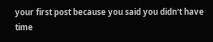your first post because you said you didn't have time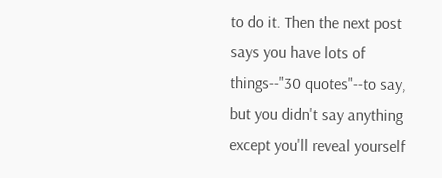to do it. Then the next post says you have lots of things--"30 quotes"--to say, but you didn't say anything except you'll reveal yourself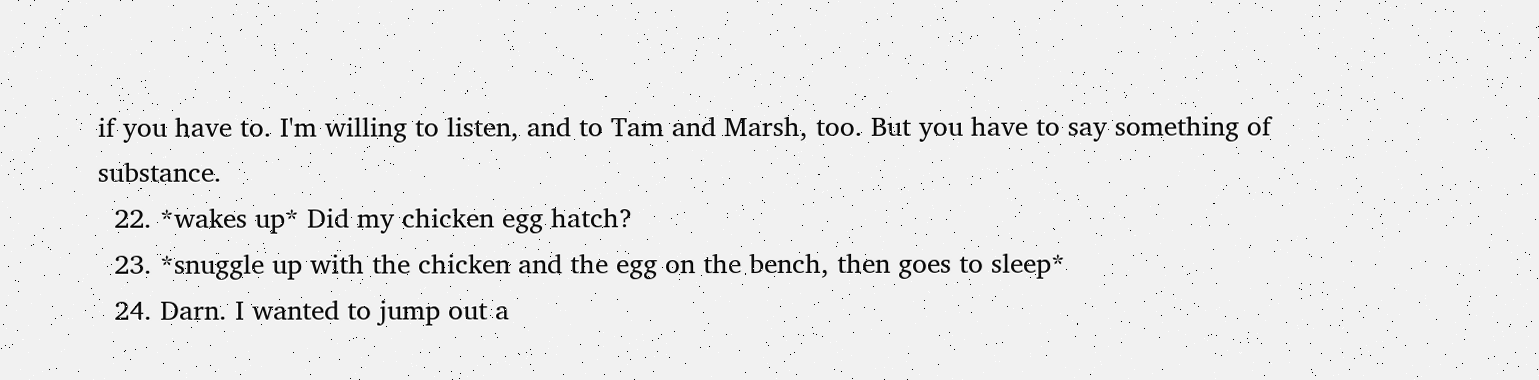if you have to. I'm willing to listen, and to Tam and Marsh, too. But you have to say something of substance.
  22. *wakes up* Did my chicken egg hatch?
  23. *snuggle up with the chicken and the egg on the bench, then goes to sleep*
  24. Darn. I wanted to jump out a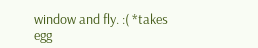window and fly. :( *takes egg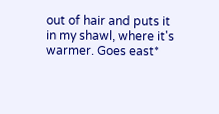out of hair and puts it in my shawl, where it's warmer. Goes east*